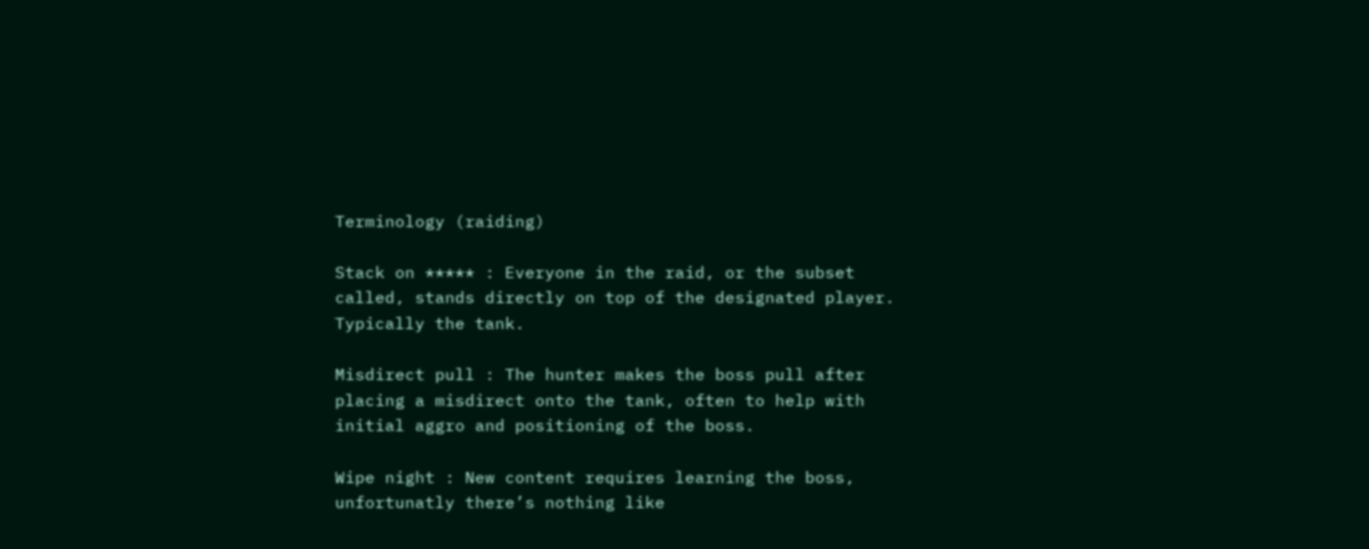Terminology (raiding)

Stack on ***** : Everyone in the raid, or the subset called, stands directly on top of the designated player. Typically the tank.

Misdirect pull : The hunter makes the boss pull after placing a misdirect onto the tank, often to help with initial aggro and positioning of the boss.

Wipe night : New content requires learning the boss, unfortunatly there’s nothing like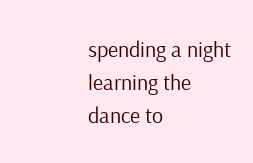spending a night learning the dance to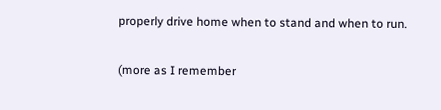properly drive home when to stand and when to run.

(more as I remember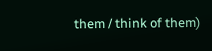them / think of them)